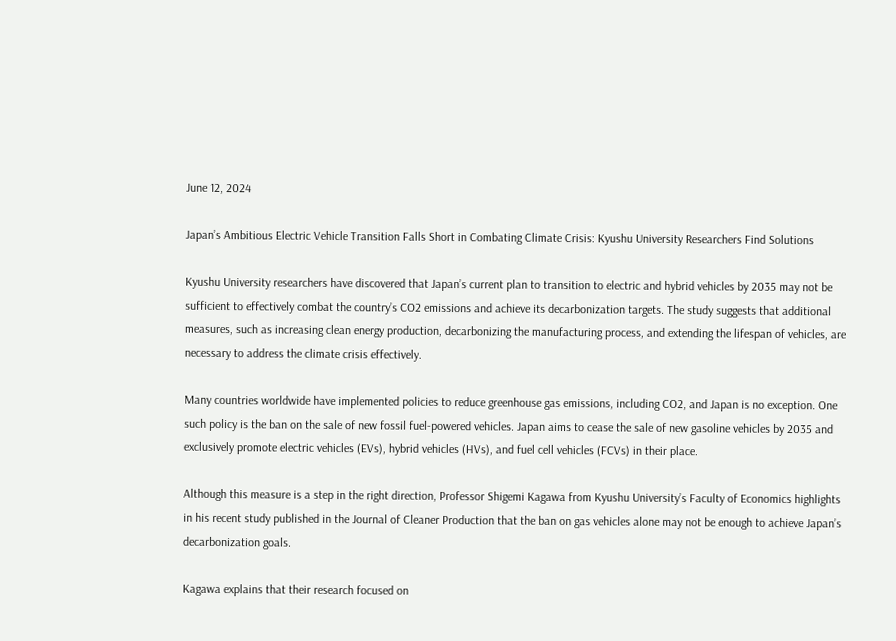June 12, 2024

Japan’s Ambitious Electric Vehicle Transition Falls Short in Combating Climate Crisis: Kyushu University Researchers Find Solutions

Kyushu University researchers have discovered that Japan’s current plan to transition to electric and hybrid vehicles by 2035 may not be sufficient to effectively combat the country’s CO2 emissions and achieve its decarbonization targets. The study suggests that additional measures, such as increasing clean energy production, decarbonizing the manufacturing process, and extending the lifespan of vehicles, are necessary to address the climate crisis effectively.

Many countries worldwide have implemented policies to reduce greenhouse gas emissions, including CO2, and Japan is no exception. One such policy is the ban on the sale of new fossil fuel-powered vehicles. Japan aims to cease the sale of new gasoline vehicles by 2035 and exclusively promote electric vehicles (EVs), hybrid vehicles (HVs), and fuel cell vehicles (FCVs) in their place.

Although this measure is a step in the right direction, Professor Shigemi Kagawa from Kyushu University’s Faculty of Economics highlights in his recent study published in the Journal of Cleaner Production that the ban on gas vehicles alone may not be enough to achieve Japan’s decarbonization goals.

Kagawa explains that their research focused on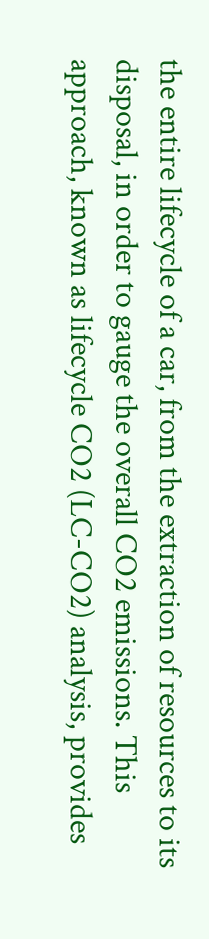the entire lifecycle of a car, from the extraction of resources to its disposal, in order to gauge the overall CO2 emissions. This approach, known as lifecycle CO2 (LC-CO2) analysis, provides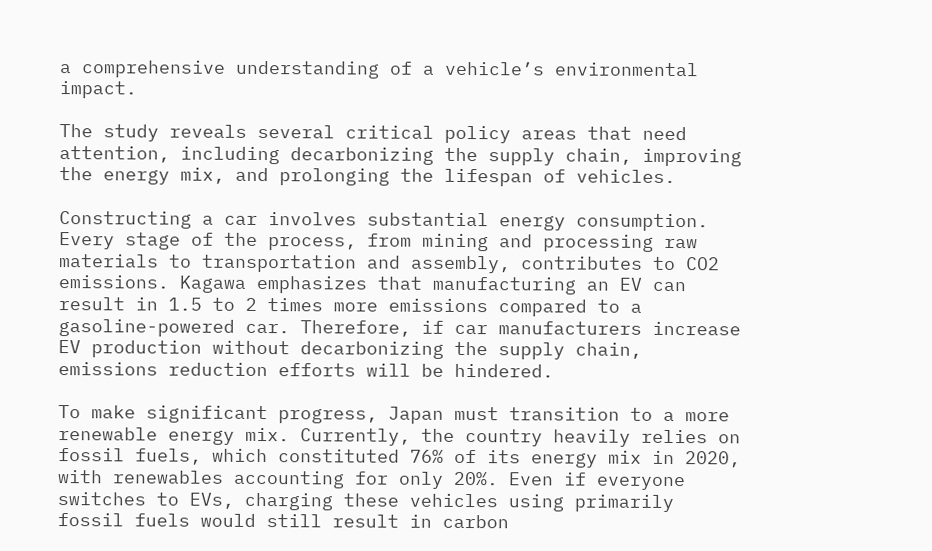a comprehensive understanding of a vehicle’s environmental impact.

The study reveals several critical policy areas that need attention, including decarbonizing the supply chain, improving the energy mix, and prolonging the lifespan of vehicles.

Constructing a car involves substantial energy consumption. Every stage of the process, from mining and processing raw materials to transportation and assembly, contributes to CO2 emissions. Kagawa emphasizes that manufacturing an EV can result in 1.5 to 2 times more emissions compared to a gasoline-powered car. Therefore, if car manufacturers increase EV production without decarbonizing the supply chain, emissions reduction efforts will be hindered.

To make significant progress, Japan must transition to a more renewable energy mix. Currently, the country heavily relies on fossil fuels, which constituted 76% of its energy mix in 2020, with renewables accounting for only 20%. Even if everyone switches to EVs, charging these vehicles using primarily fossil fuels would still result in carbon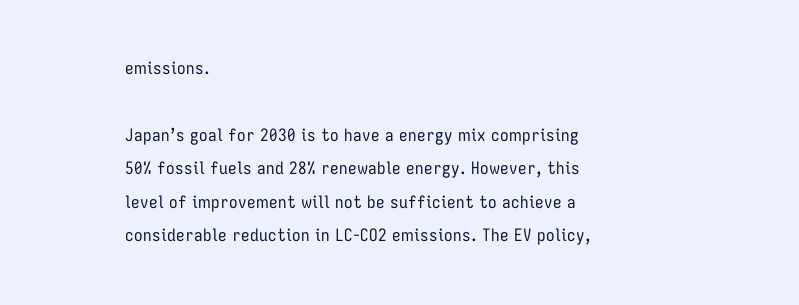emissions.

Japan’s goal for 2030 is to have a energy mix comprising 50% fossil fuels and 28% renewable energy. However, this level of improvement will not be sufficient to achieve a considerable reduction in LC-CO2 emissions. The EV policy,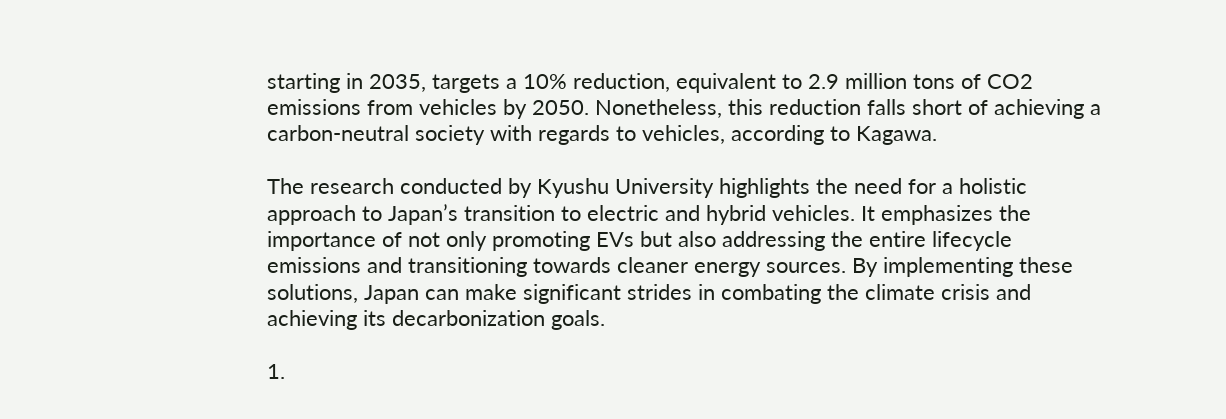starting in 2035, targets a 10% reduction, equivalent to 2.9 million tons of CO2 emissions from vehicles by 2050. Nonetheless, this reduction falls short of achieving a carbon-neutral society with regards to vehicles, according to Kagawa.

The research conducted by Kyushu University highlights the need for a holistic approach to Japan’s transition to electric and hybrid vehicles. It emphasizes the importance of not only promoting EVs but also addressing the entire lifecycle emissions and transitioning towards cleaner energy sources. By implementing these solutions, Japan can make significant strides in combating the climate crisis and achieving its decarbonization goals.

1.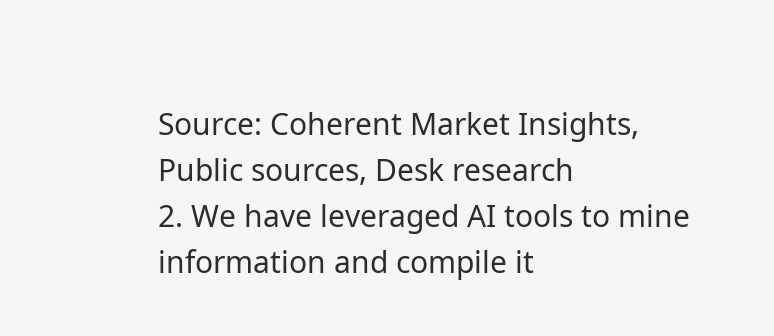Source: Coherent Market Insights, Public sources, Desk research
2. We have leveraged AI tools to mine information and compile it